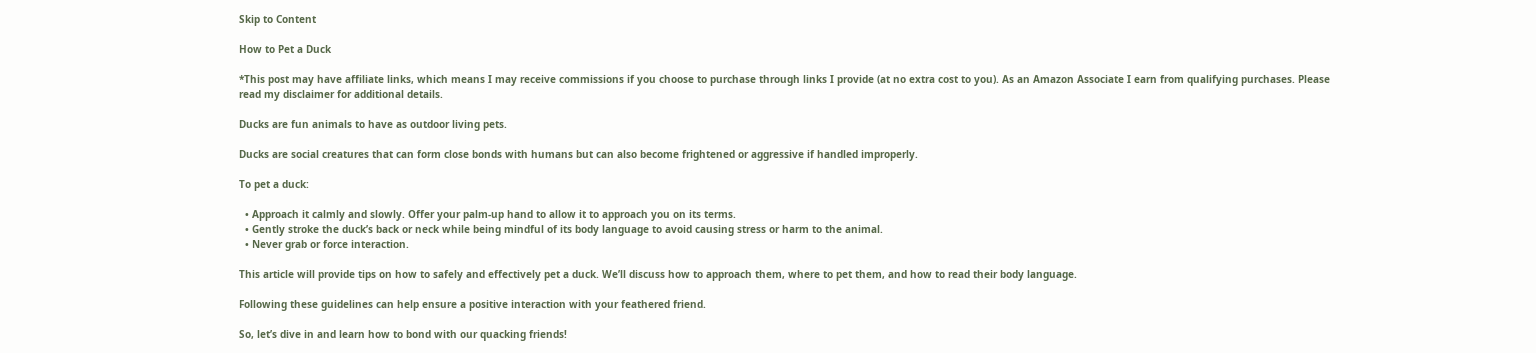Skip to Content

How to Pet a Duck

*This post may have affiliate links, which means I may receive commissions if you choose to purchase through links I provide (at no extra cost to you). As an Amazon Associate I earn from qualifying purchases. Please read my disclaimer for additional details.

Ducks are fun animals to have as outdoor living pets.

Ducks are social creatures that can form close bonds with humans but can also become frightened or aggressive if handled improperly.

To pet a duck:

  • Approach it calmly and slowly. Offer your palm-up hand to allow it to approach you on its terms.
  • Gently stroke the duck’s back or neck while being mindful of its body language to avoid causing stress or harm to the animal.
  • Never grab or force interaction.

This article will provide tips on how to safely and effectively pet a duck. We’ll discuss how to approach them, where to pet them, and how to read their body language.

Following these guidelines can help ensure a positive interaction with your feathered friend.

So, let’s dive in and learn how to bond with our quacking friends!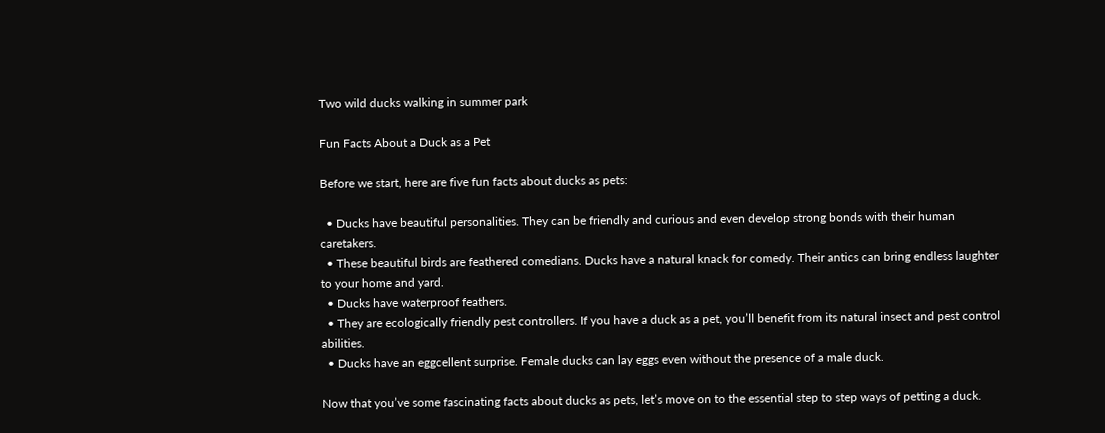Two wild ducks walking in summer park

Fun Facts About a Duck as a Pet

Before we start, here are five fun facts about ducks as pets:

  • Ducks have beautiful personalities. They can be friendly and curious and even develop strong bonds with their human caretakers.
  • These beautiful birds are feathered comedians. Ducks have a natural knack for comedy. Their antics can bring endless laughter to your home and yard.
  • Ducks have waterproof feathers.
  • They are ecologically friendly pest controllers. If you have a duck as a pet, you’ll benefit from its natural insect and pest control abilities.
  • Ducks have an eggcellent surprise. Female ducks can lay eggs even without the presence of a male duck.

Now that you’ve some fascinating facts about ducks as pets, let’s move on to the essential step to step ways of petting a duck.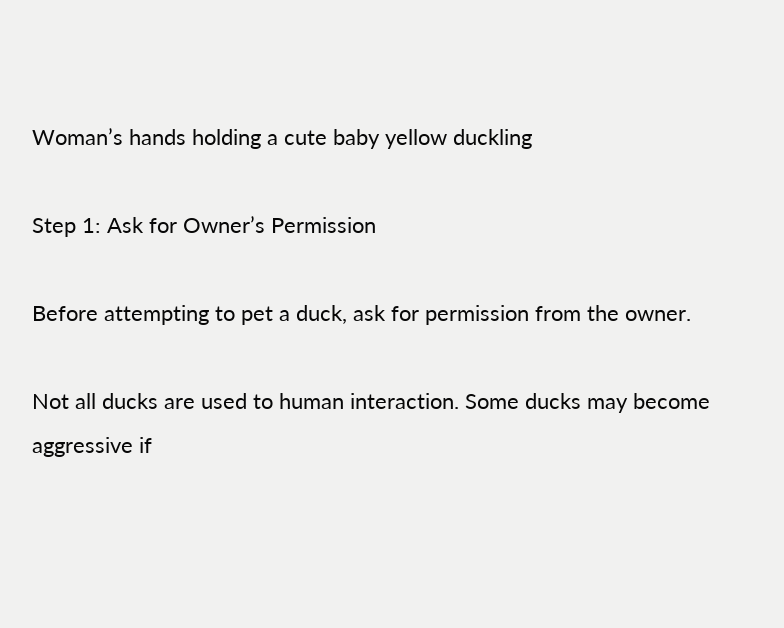Woman’s hands holding a cute baby yellow duckling

Step 1: Ask for Owner’s Permission

Before attempting to pet a duck, ask for permission from the owner.

Not all ducks are used to human interaction. Some ducks may become aggressive if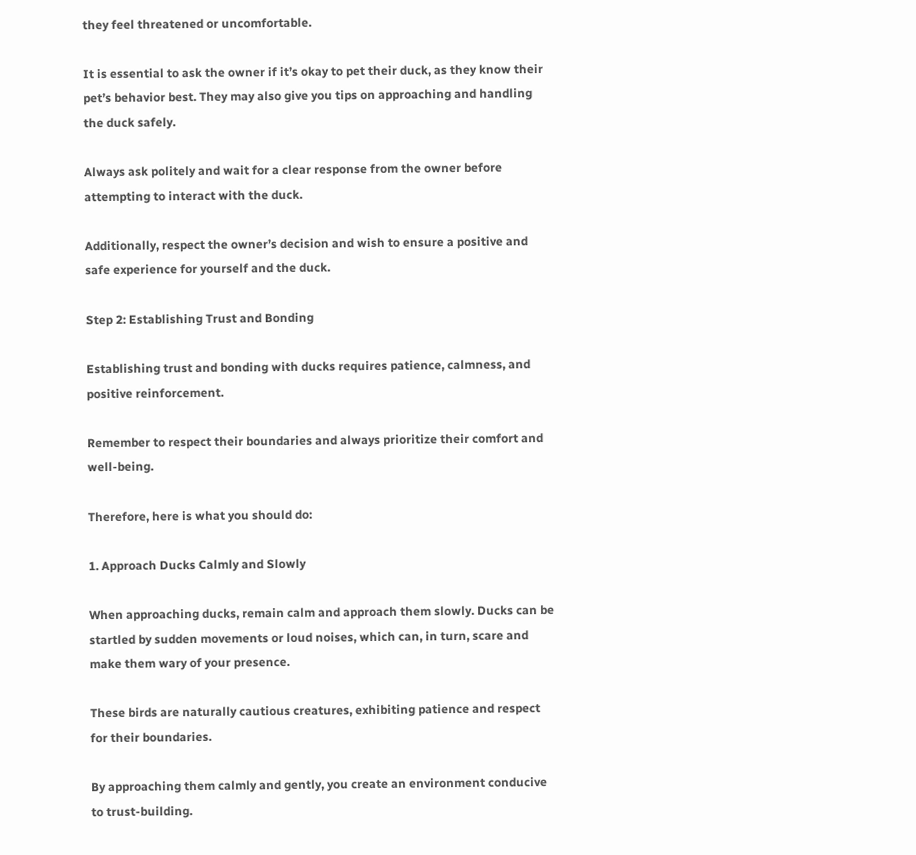they feel threatened or uncomfortable.

It is essential to ask the owner if it’s okay to pet their duck, as they know their pet’s behavior best. They may also give you tips on approaching and handling the duck safely.

Always ask politely and wait for a clear response from the owner before attempting to interact with the duck.

Additionally, respect the owner’s decision and wish to ensure a positive and safe experience for yourself and the duck.

Step 2: Establishing Trust and Bonding

Establishing trust and bonding with ducks requires patience, calmness, and positive reinforcement.

Remember to respect their boundaries and always prioritize their comfort and well-being.

Therefore, here is what you should do:

1. Approach Ducks Calmly and Slowly

When approaching ducks, remain calm and approach them slowly. Ducks can be startled by sudden movements or loud noises, which can, in turn, scare and make them wary of your presence.

These birds are naturally cautious creatures, exhibiting patience and respect for their boundaries.

By approaching them calmly and gently, you create an environment conducive to trust-building.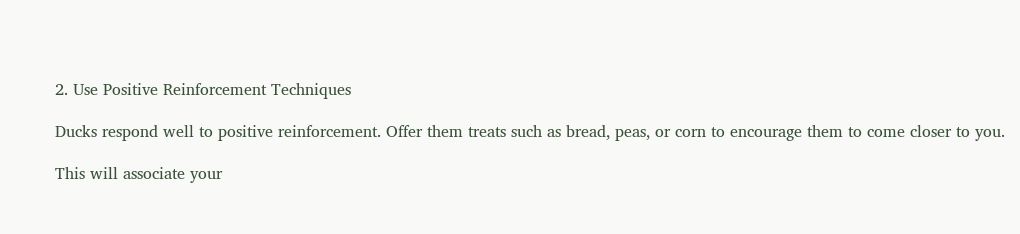2. Use Positive Reinforcement Techniques

Ducks respond well to positive reinforcement. Offer them treats such as bread, peas, or corn to encourage them to come closer to you.

This will associate your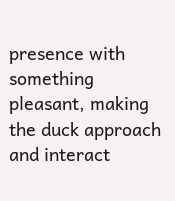presence with something pleasant, making the duck approach and interact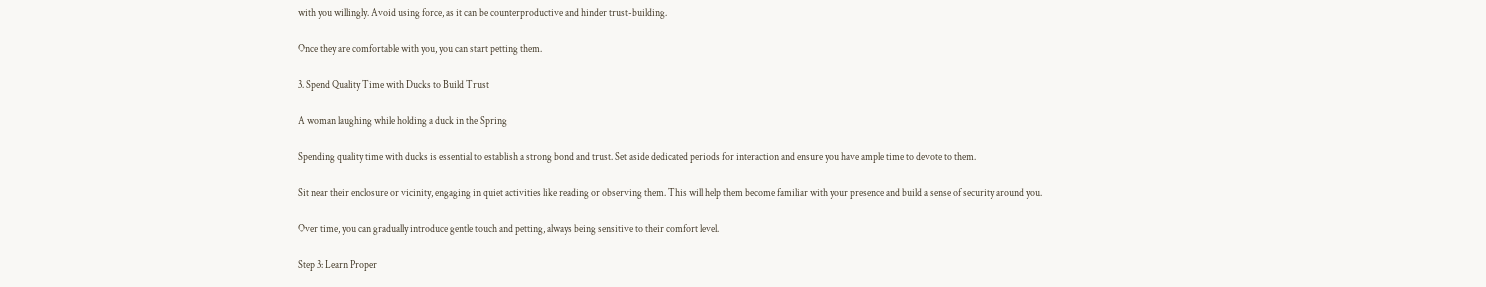with you willingly. Avoid using force, as it can be counterproductive and hinder trust-building.

Once they are comfortable with you, you can start petting them.

3. Spend Quality Time with Ducks to Build Trust

A woman laughing while holding a duck in the Spring

Spending quality time with ducks is essential to establish a strong bond and trust. Set aside dedicated periods for interaction and ensure you have ample time to devote to them.

Sit near their enclosure or vicinity, engaging in quiet activities like reading or observing them. This will help them become familiar with your presence and build a sense of security around you.

Over time, you can gradually introduce gentle touch and petting, always being sensitive to their comfort level.

Step 3: Learn Proper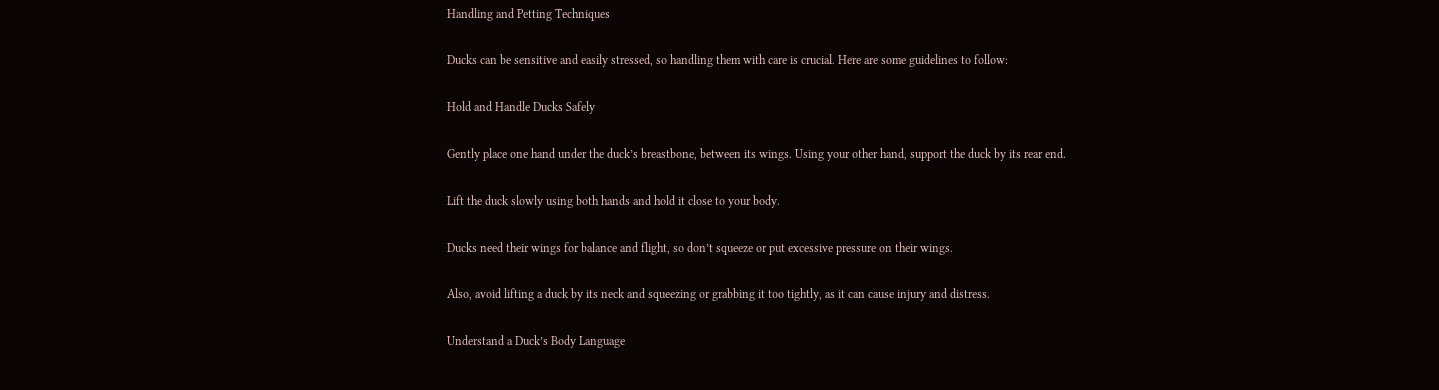Handling and Petting Techniques

Ducks can be sensitive and easily stressed, so handling them with care is crucial. Here are some guidelines to follow:

Hold and Handle Ducks Safely

Gently place one hand under the duck’s breastbone, between its wings. Using your other hand, support the duck by its rear end.

Lift the duck slowly using both hands and hold it close to your body.

Ducks need their wings for balance and flight, so don’t squeeze or put excessive pressure on their wings.

Also, avoid lifting a duck by its neck and squeezing or grabbing it too tightly, as it can cause injury and distress.

Understand a Duck’s Body Language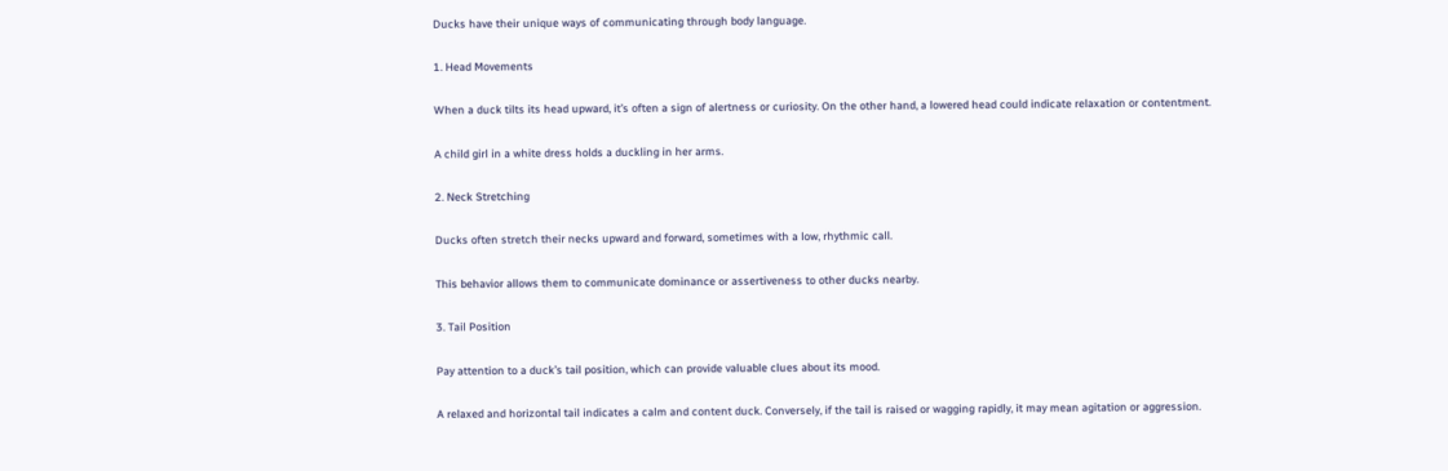Ducks have their unique ways of communicating through body language.

1. Head Movements

When a duck tilts its head upward, it’s often a sign of alertness or curiosity. On the other hand, a lowered head could indicate relaxation or contentment.

A child girl in a white dress holds a duckling in her arms.

2. Neck Stretching

Ducks often stretch their necks upward and forward, sometimes with a low, rhythmic call.

This behavior allows them to communicate dominance or assertiveness to other ducks nearby.

3. Tail Position

Pay attention to a duck’s tail position, which can provide valuable clues about its mood.

A relaxed and horizontal tail indicates a calm and content duck. Conversely, if the tail is raised or wagging rapidly, it may mean agitation or aggression.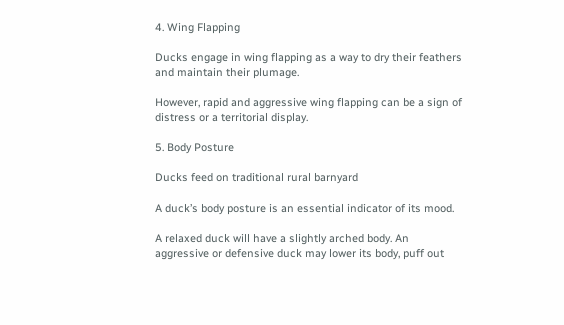4. Wing Flapping

Ducks engage in wing flapping as a way to dry their feathers and maintain their plumage.

However, rapid and aggressive wing flapping can be a sign of distress or a territorial display.

5. Body Posture

Ducks feed on traditional rural barnyard

A duck’s body posture is an essential indicator of its mood.

A relaxed duck will have a slightly arched body. An aggressive or defensive duck may lower its body, puff out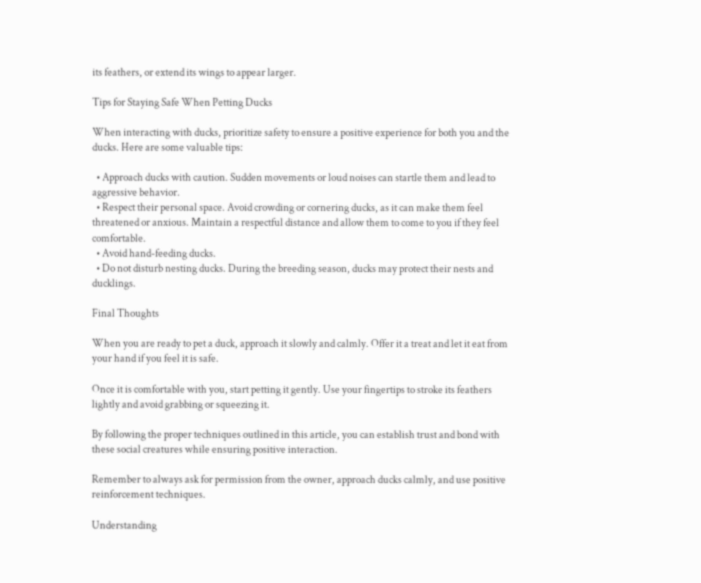its feathers, or extend its wings to appear larger.

Tips for Staying Safe When Petting Ducks

When interacting with ducks, prioritize safety to ensure a positive experience for both you and the ducks. Here are some valuable tips:

  • Approach ducks with caution. Sudden movements or loud noises can startle them and lead to aggressive behavior.
  • Respect their personal space. Avoid crowding or cornering ducks, as it can make them feel threatened or anxious. Maintain a respectful distance and allow them to come to you if they feel comfortable.
  • Avoid hand-feeding ducks.
  • Do not disturb nesting ducks. During the breeding season, ducks may protect their nests and ducklings.

Final Thoughts

When you are ready to pet a duck, approach it slowly and calmly. Offer it a treat and let it eat from your hand if you feel it is safe.

Once it is comfortable with you, start petting it gently. Use your fingertips to stroke its feathers lightly and avoid grabbing or squeezing it.

By following the proper techniques outlined in this article, you can establish trust and bond with these social creatures while ensuring positive interaction.

Remember to always ask for permission from the owner, approach ducks calmly, and use positive reinforcement techniques.

Understanding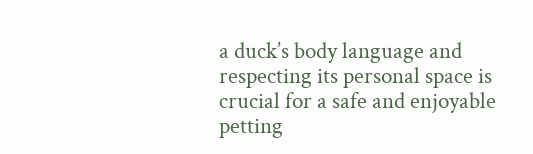a duck’s body language and respecting its personal space is crucial for a safe and enjoyable petting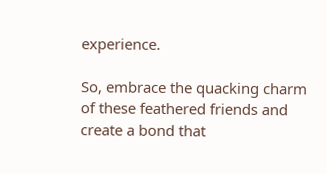experience.

So, embrace the quacking charm of these feathered friends and create a bond that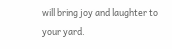will bring joy and laughter to your yard.